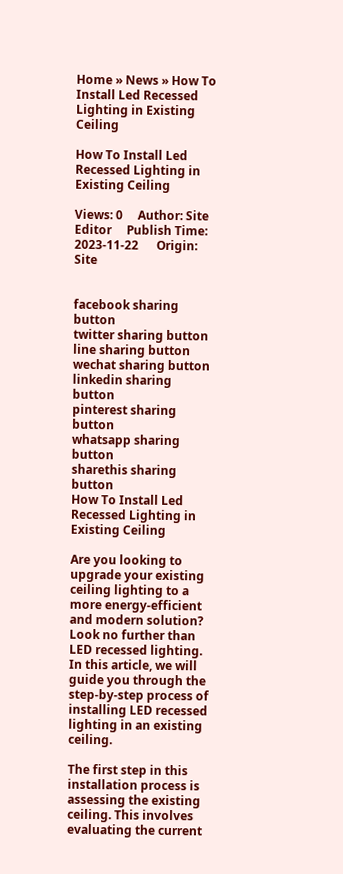Home » News » How To Install Led Recessed Lighting in Existing Ceiling

How To Install Led Recessed Lighting in Existing Ceiling

Views: 0     Author: Site Editor     Publish Time: 2023-11-22      Origin: Site


facebook sharing button
twitter sharing button
line sharing button
wechat sharing button
linkedin sharing button
pinterest sharing button
whatsapp sharing button
sharethis sharing button
How To Install Led Recessed Lighting in Existing Ceiling

Are you looking to upgrade your existing ceiling lighting to a more energy-efficient and modern solution? Look no further than LED recessed lighting. In this article, we will guide you through the step-by-step process of installing LED recessed lighting in an existing ceiling.

The first step in this installation process is assessing the existing ceiling. This involves evaluating the current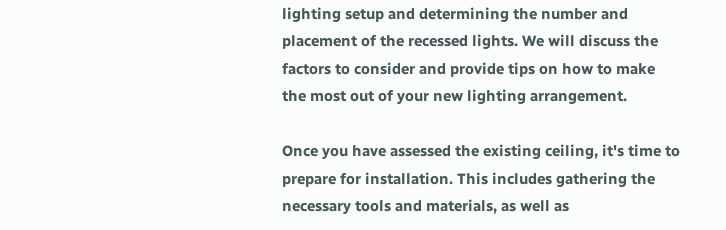lighting setup and determining the number and placement of the recessed lights. We will discuss the factors to consider and provide tips on how to make the most out of your new lighting arrangement.

Once you have assessed the existing ceiling, it's time to prepare for installation. This includes gathering the necessary tools and materials, as well as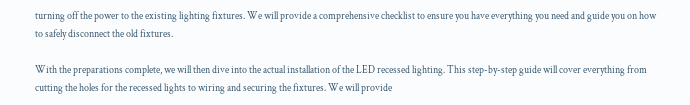turning off the power to the existing lighting fixtures. We will provide a comprehensive checklist to ensure you have everything you need and guide you on how to safely disconnect the old fixtures.

With the preparations complete, we will then dive into the actual installation of the LED recessed lighting. This step-by-step guide will cover everything from cutting the holes for the recessed lights to wiring and securing the fixtures. We will provide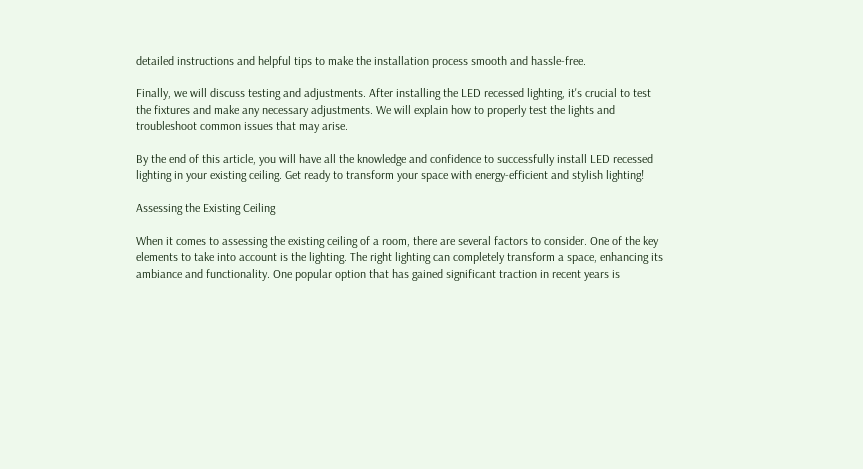detailed instructions and helpful tips to make the installation process smooth and hassle-free.

Finally, we will discuss testing and adjustments. After installing the LED recessed lighting, it's crucial to test the fixtures and make any necessary adjustments. We will explain how to properly test the lights and troubleshoot common issues that may arise.

By the end of this article, you will have all the knowledge and confidence to successfully install LED recessed lighting in your existing ceiling. Get ready to transform your space with energy-efficient and stylish lighting!

Assessing the Existing Ceiling

When it comes to assessing the existing ceiling of a room, there are several factors to consider. One of the key elements to take into account is the lighting. The right lighting can completely transform a space, enhancing its ambiance and functionality. One popular option that has gained significant traction in recent years is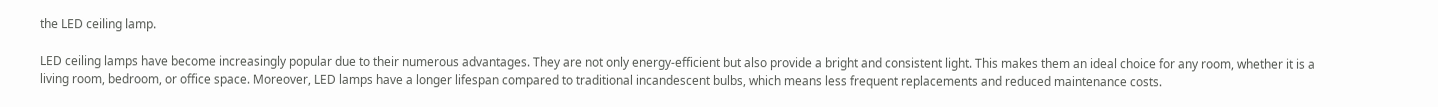the LED ceiling lamp.

LED ceiling lamps have become increasingly popular due to their numerous advantages. They are not only energy-efficient but also provide a bright and consistent light. This makes them an ideal choice for any room, whether it is a living room, bedroom, or office space. Moreover, LED lamps have a longer lifespan compared to traditional incandescent bulbs, which means less frequent replacements and reduced maintenance costs.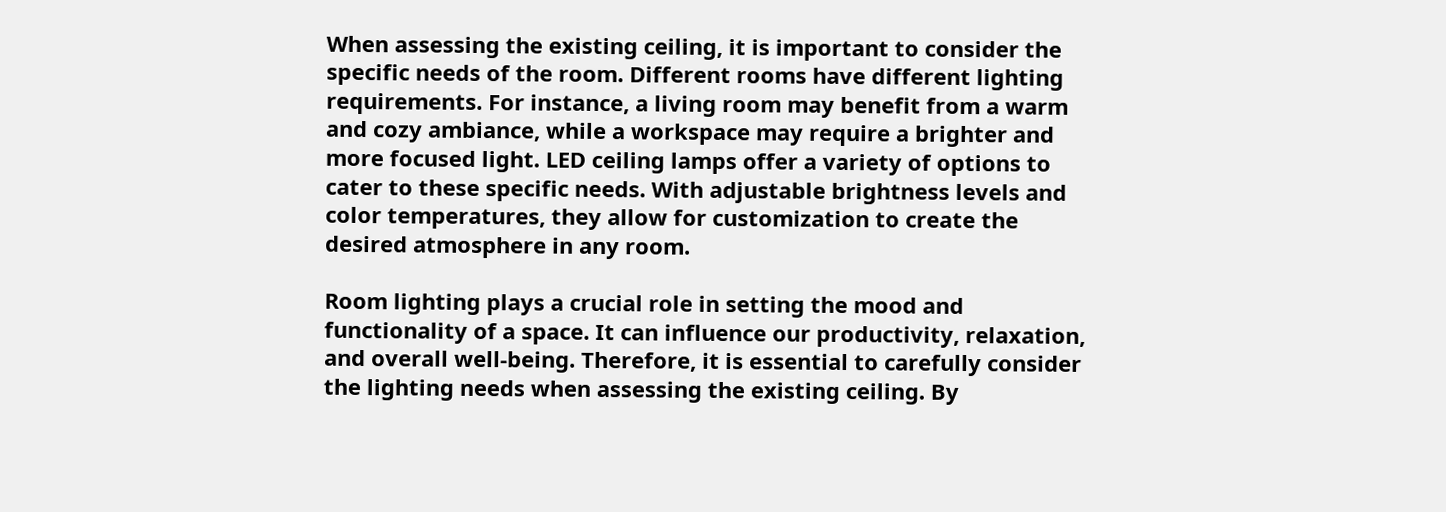When assessing the existing ceiling, it is important to consider the specific needs of the room. Different rooms have different lighting requirements. For instance, a living room may benefit from a warm and cozy ambiance, while a workspace may require a brighter and more focused light. LED ceiling lamps offer a variety of options to cater to these specific needs. With adjustable brightness levels and color temperatures, they allow for customization to create the desired atmosphere in any room.

Room lighting plays a crucial role in setting the mood and functionality of a space. It can influence our productivity, relaxation, and overall well-being. Therefore, it is essential to carefully consider the lighting needs when assessing the existing ceiling. By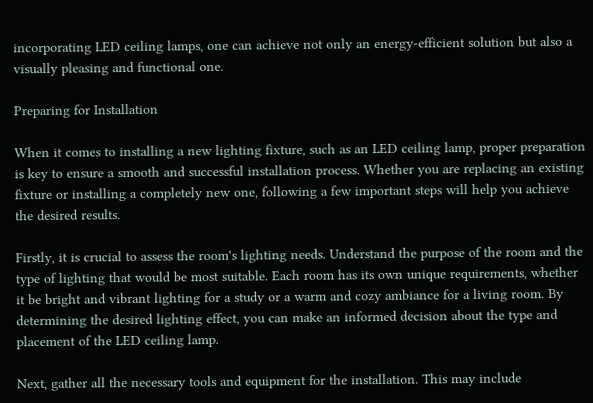incorporating LED ceiling lamps, one can achieve not only an energy-efficient solution but also a visually pleasing and functional one.

Preparing for Installation

When it comes to installing a new lighting fixture, such as an LED ceiling lamp, proper preparation is key to ensure a smooth and successful installation process. Whether you are replacing an existing fixture or installing a completely new one, following a few important steps will help you achieve the desired results.

Firstly, it is crucial to assess the room's lighting needs. Understand the purpose of the room and the type of lighting that would be most suitable. Each room has its own unique requirements, whether it be bright and vibrant lighting for a study or a warm and cozy ambiance for a living room. By determining the desired lighting effect, you can make an informed decision about the type and placement of the LED ceiling lamp.

Next, gather all the necessary tools and equipment for the installation. This may include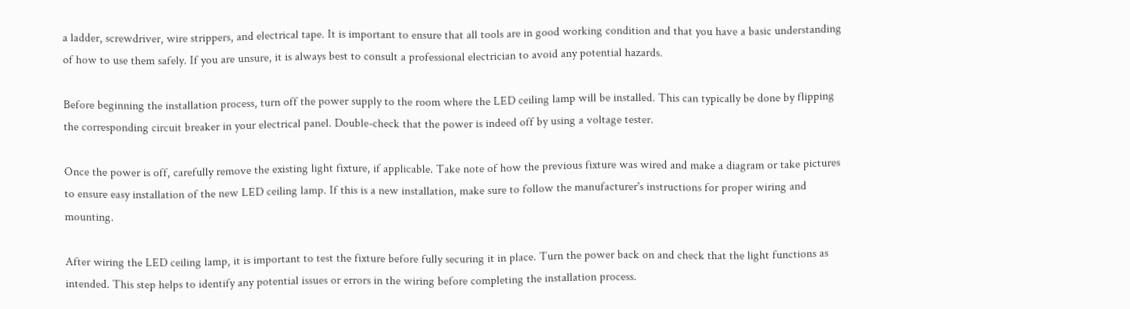a ladder, screwdriver, wire strippers, and electrical tape. It is important to ensure that all tools are in good working condition and that you have a basic understanding of how to use them safely. If you are unsure, it is always best to consult a professional electrician to avoid any potential hazards.

Before beginning the installation process, turn off the power supply to the room where the LED ceiling lamp will be installed. This can typically be done by flipping the corresponding circuit breaker in your electrical panel. Double-check that the power is indeed off by using a voltage tester.

Once the power is off, carefully remove the existing light fixture, if applicable. Take note of how the previous fixture was wired and make a diagram or take pictures to ensure easy installation of the new LED ceiling lamp. If this is a new installation, make sure to follow the manufacturer's instructions for proper wiring and mounting.

After wiring the LED ceiling lamp, it is important to test the fixture before fully securing it in place. Turn the power back on and check that the light functions as intended. This step helps to identify any potential issues or errors in the wiring before completing the installation process.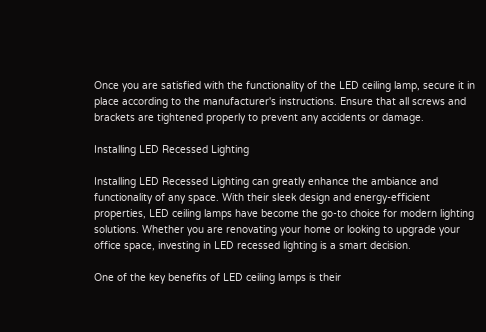Once you are satisfied with the functionality of the LED ceiling lamp, secure it in place according to the manufacturer's instructions. Ensure that all screws and brackets are tightened properly to prevent any accidents or damage.

Installing LED Recessed Lighting

Installing LED Recessed Lighting can greatly enhance the ambiance and functionality of any space. With their sleek design and energy-efficient properties, LED ceiling lamps have become the go-to choice for modern lighting solutions. Whether you are renovating your home or looking to upgrade your office space, investing in LED recessed lighting is a smart decision.

One of the key benefits of LED ceiling lamps is their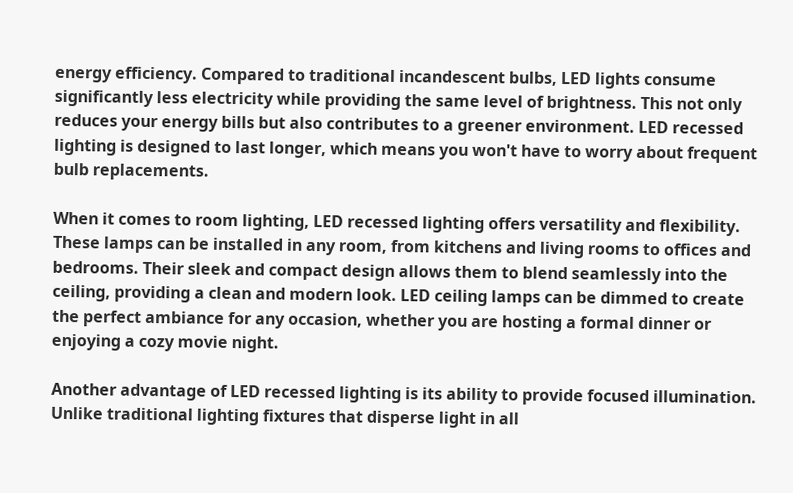energy efficiency. Compared to traditional incandescent bulbs, LED lights consume significantly less electricity while providing the same level of brightness. This not only reduces your energy bills but also contributes to a greener environment. LED recessed lighting is designed to last longer, which means you won't have to worry about frequent bulb replacements.

When it comes to room lighting, LED recessed lighting offers versatility and flexibility. These lamps can be installed in any room, from kitchens and living rooms to offices and bedrooms. Their sleek and compact design allows them to blend seamlessly into the ceiling, providing a clean and modern look. LED ceiling lamps can be dimmed to create the perfect ambiance for any occasion, whether you are hosting a formal dinner or enjoying a cozy movie night.

Another advantage of LED recessed lighting is its ability to provide focused illumination. Unlike traditional lighting fixtures that disperse light in all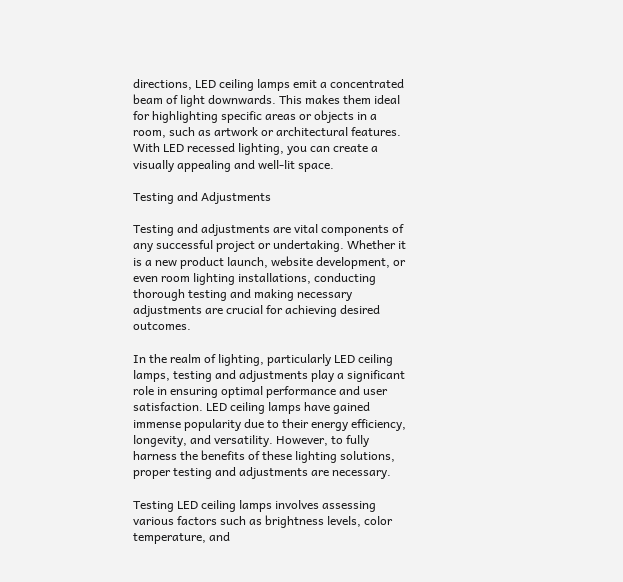directions, LED ceiling lamps emit a concentrated beam of light downwards. This makes them ideal for highlighting specific areas or objects in a room, such as artwork or architectural features. With LED recessed lighting, you can create a visually appealing and well-lit space.

Testing and Adjustments

Testing and adjustments are vital components of any successful project or undertaking. Whether it is a new product launch, website development, or even room lighting installations, conducting thorough testing and making necessary adjustments are crucial for achieving desired outcomes.

In the realm of lighting, particularly LED ceiling lamps, testing and adjustments play a significant role in ensuring optimal performance and user satisfaction. LED ceiling lamps have gained immense popularity due to their energy efficiency, longevity, and versatility. However, to fully harness the benefits of these lighting solutions, proper testing and adjustments are necessary.

Testing LED ceiling lamps involves assessing various factors such as brightness levels, color temperature, and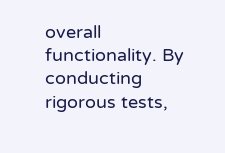overall functionality. By conducting rigorous tests,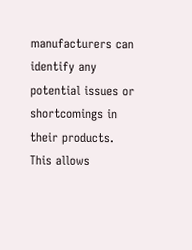manufacturers can identify any potential issues or shortcomings in their products. This allows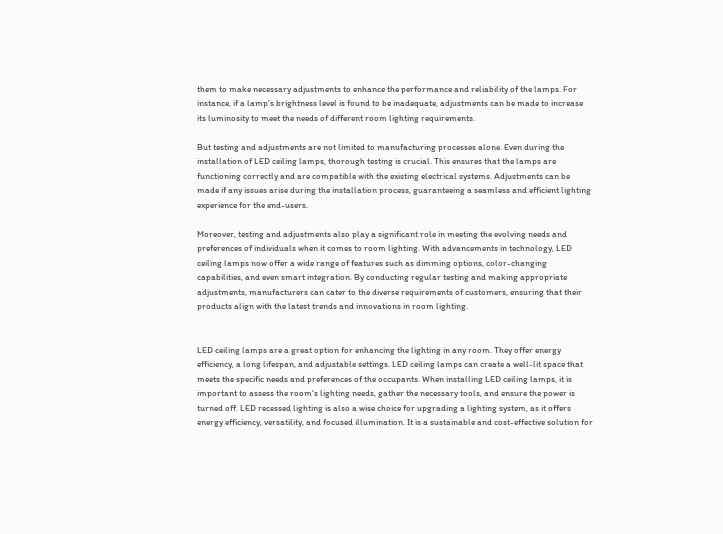them to make necessary adjustments to enhance the performance and reliability of the lamps. For instance, if a lamp's brightness level is found to be inadequate, adjustments can be made to increase its luminosity to meet the needs of different room lighting requirements.

But testing and adjustments are not limited to manufacturing processes alone. Even during the installation of LED ceiling lamps, thorough testing is crucial. This ensures that the lamps are functioning correctly and are compatible with the existing electrical systems. Adjustments can be made if any issues arise during the installation process, guaranteeing a seamless and efficient lighting experience for the end-users.

Moreover, testing and adjustments also play a significant role in meeting the evolving needs and preferences of individuals when it comes to room lighting. With advancements in technology, LED ceiling lamps now offer a wide range of features such as dimming options, color-changing capabilities, and even smart integration. By conducting regular testing and making appropriate adjustments, manufacturers can cater to the diverse requirements of customers, ensuring that their products align with the latest trends and innovations in room lighting.


LED ceiling lamps are a great option for enhancing the lighting in any room. They offer energy efficiency, a long lifespan, and adjustable settings. LED ceiling lamps can create a well-lit space that meets the specific needs and preferences of the occupants. When installing LED ceiling lamps, it is important to assess the room's lighting needs, gather the necessary tools, and ensure the power is turned off. LED recessed lighting is also a wise choice for upgrading a lighting system, as it offers energy efficiency, versatility, and focused illumination. It is a sustainable and cost-effective solution for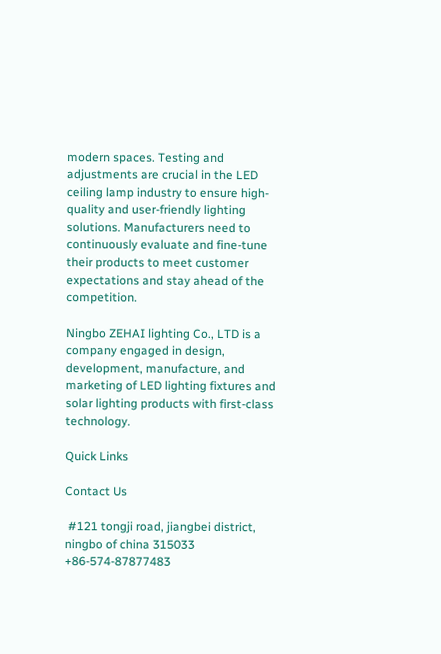modern spaces. Testing and adjustments are crucial in the LED ceiling lamp industry to ensure high-quality and user-friendly lighting solutions. Manufacturers need to continuously evaluate and fine-tune their products to meet customer expectations and stay ahead of the competition.

Ningbo ZEHAI lighting Co., LTD is a company engaged in design, development, manufacture, and marketing of LED lighting fixtures and solar lighting products with first-class technology.

Quick Links

Contact Us

 #121 tongji road, jiangbei district, ningbo of china 315033
+86-574-87877483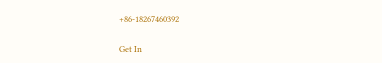+86-18267460392

Get In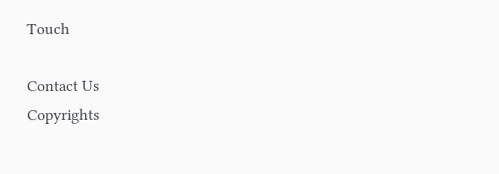Touch

Contact Us
Copyrights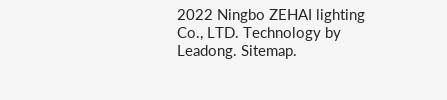2022 Ningbo ZEHAI lighting Co., LTD. Technology by Leadong. Sitemap.